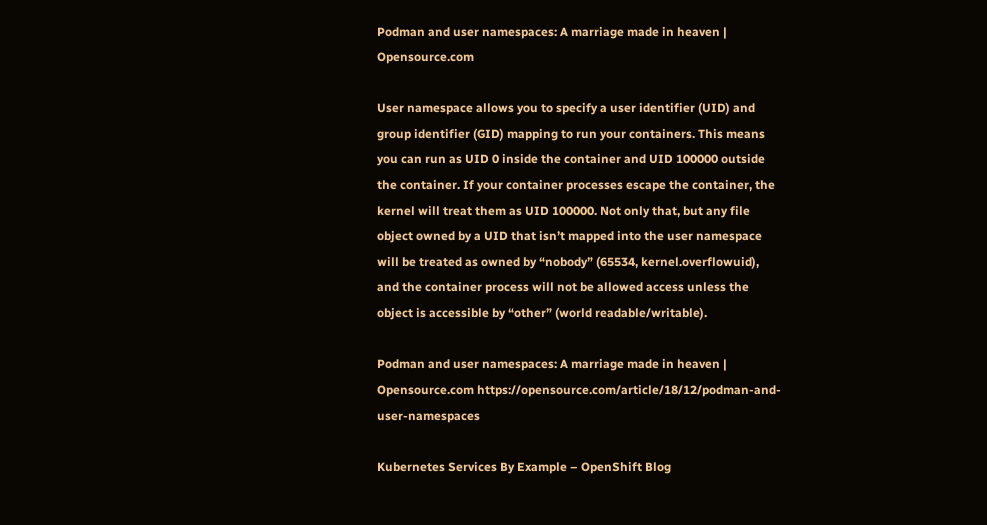Podman and user namespaces: A marriage made in heaven | Opensource.com

User namespace allows you to specify a user identifier (UID) and group identifier (GID) mapping to run your containers. This means you can run as UID 0 inside the container and UID 100000 outside the container. If your container processes escape the container, the kernel will treat them as UID 100000. Not only that, but any file object owned by a UID that isn’t mapped into the user namespace will be treated as owned by “nobody” (65534, kernel.overflowuid), and the container process will not be allowed access unless the object is accessible by “other” (world readable/writable).

Podman and user namespaces: A marriage made in heaven | Opensource.com https://opensource.com/article/18/12/podman-and-user-namespaces

Kubernetes Services By Example – OpenShift Blog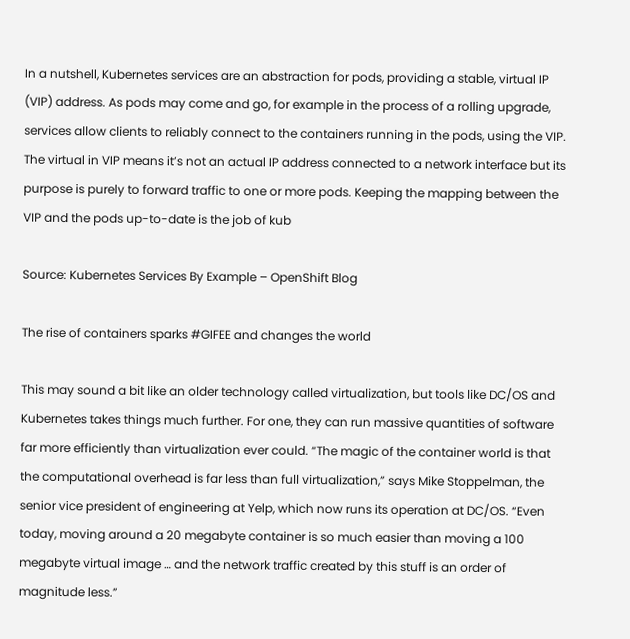In a nutshell, Kubernetes services are an abstraction for pods, providing a stable, virtual IP (VIP) address. As pods may come and go, for example in the process of a rolling upgrade, services allow clients to reliably connect to the containers running in the pods, using the VIP. The virtual in VIP means it’s not an actual IP address connected to a network interface but its purpose is purely to forward traffic to one or more pods. Keeping the mapping between the VIP and the pods up-to-date is the job of kub

Source: Kubernetes Services By Example – OpenShift Blog

The rise of containers sparks #GIFEE and changes the world

This may sound a bit like an older technology called virtualization, but tools like DC/OS and Kubernetes takes things much further. For one, they can run massive quantities of software far more efficiently than virtualization ever could. “The magic of the container world is that the computational overhead is far less than full virtualization,” says Mike Stoppelman, the senior vice president of engineering at Yelp, which now runs its operation at DC/OS. “Even today, moving around a 20 megabyte container is so much easier than moving a 100 megabyte virtual image … and the network traffic created by this stuff is an order of magnitude less.”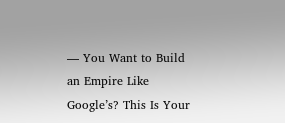— You Want to Build an Empire Like Google’s? This Is Your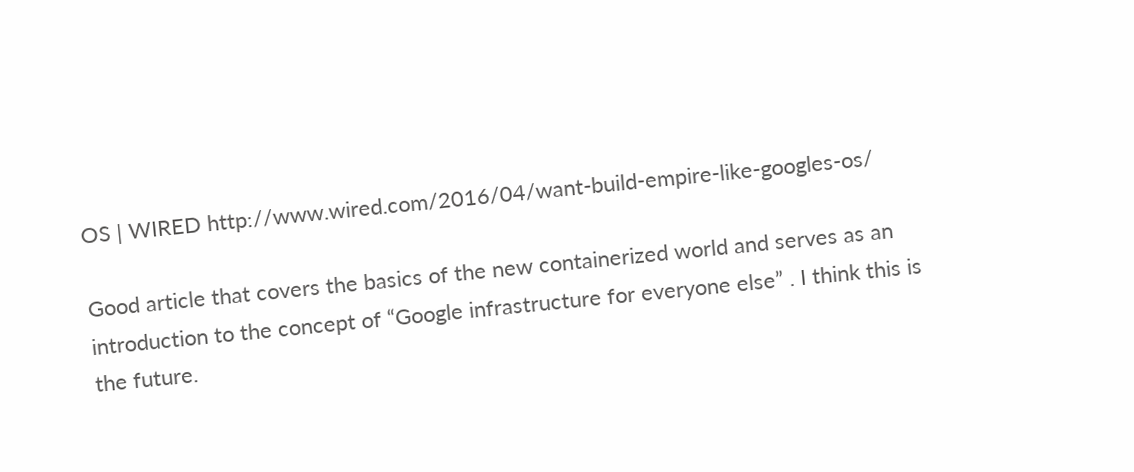OS | WIRED http://www.wired.com/2016/04/want-build-empire-like-googles-os/

Good article that covers the basics of the new containerized world and serves as an introduction to the concept of “Google infrastructure for everyone else” . I think this is the future.